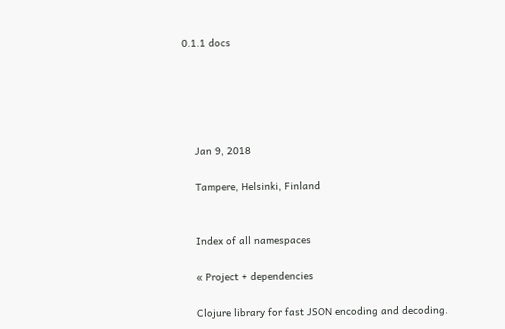0.1.1 docs





    Jan 9, 2018

    Tampere, Helsinki, Finland


    Index of all namespaces

    « Project + dependencies

    Clojure library for fast JSON encoding and decoding.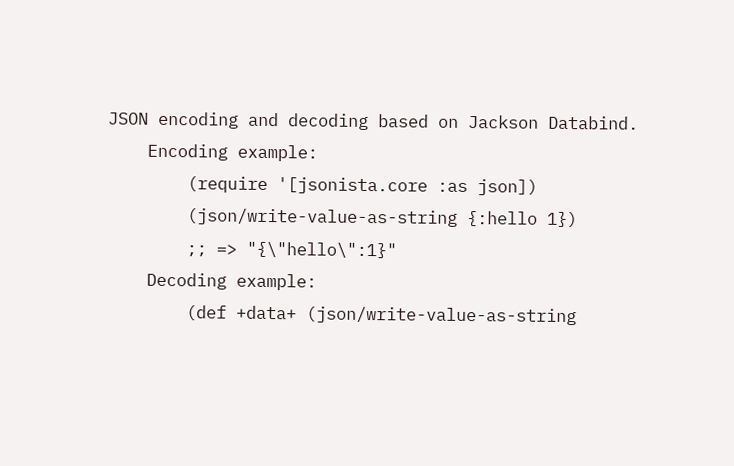JSON encoding and decoding based on Jackson Databind.
    Encoding example:
        (require '[jsonista.core :as json])
        (json/write-value-as-string {:hello 1})
        ;; => "{\"hello\":1}"
    Decoding example:
        (def +data+ (json/write-value-as-string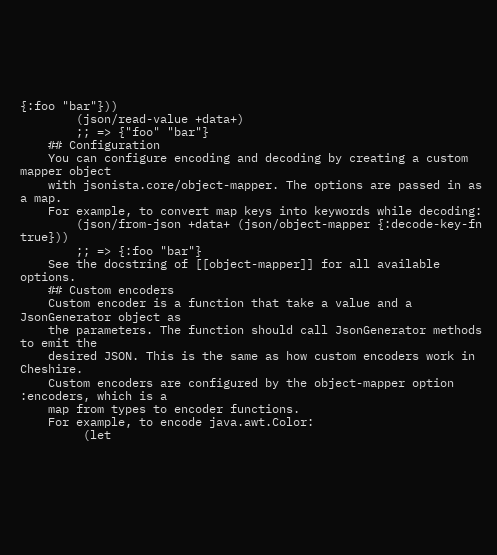{:foo "bar"}))
        (json/read-value +data+)
        ;; => {"foo" "bar"}
    ## Configuration
    You can configure encoding and decoding by creating a custom mapper object
    with jsonista.core/object-mapper. The options are passed in as a map.
    For example, to convert map keys into keywords while decoding:
        (json/from-json +data+ (json/object-mapper {:decode-key-fn true}))
        ;; => {:foo "bar"}
    See the docstring of [[object-mapper]] for all available options.
    ## Custom encoders
    Custom encoder is a function that take a value and a JsonGenerator object as
    the parameters. The function should call JsonGenerator methods to emit the
    desired JSON. This is the same as how custom encoders work in Cheshire.
    Custom encoders are configured by the object-mapper option :encoders, which is a
    map from types to encoder functions.
    For example, to encode java.awt.Color:
         (let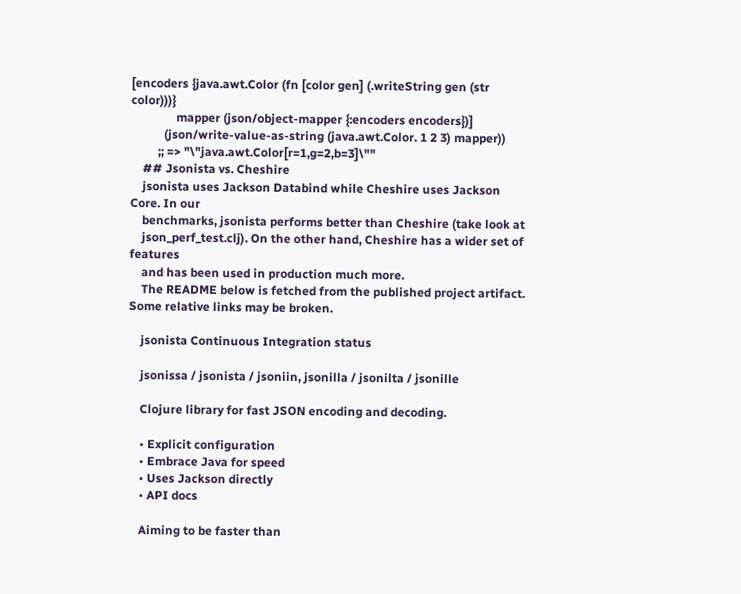[encoders {java.awt.Color (fn [color gen] (.writeString gen (str color)))}
               mapper (json/object-mapper {:encoders encoders})]
           (json/write-value-as-string (java.awt.Color. 1 2 3) mapper))
         ;; => "\"java.awt.Color[r=1,g=2,b=3]\""
    ## Jsonista vs. Cheshire
    jsonista uses Jackson Databind while Cheshire uses Jackson Core. In our
    benchmarks, jsonista performs better than Cheshire (take look at
    json_perf_test.clj). On the other hand, Cheshire has a wider set of features
    and has been used in production much more.
    The README below is fetched from the published project artifact. Some relative links may be broken.

    jsonista Continuous Integration status

    jsonissa / jsonista / jsoniin, jsonilla / jsonilta / jsonille

    Clojure library for fast JSON encoding and decoding.

    • Explicit configuration
    • Embrace Java for speed
    • Uses Jackson directly
    • API docs

    Aiming to be faster than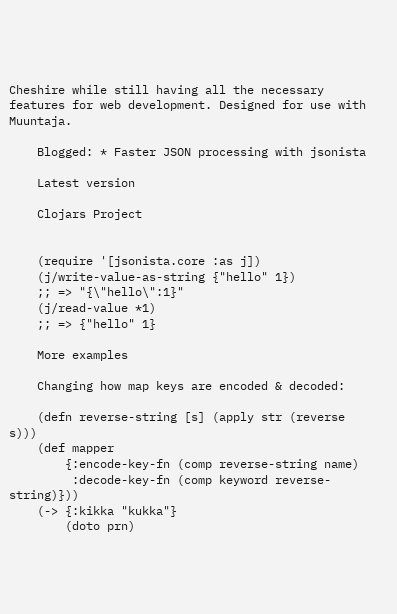Cheshire while still having all the necessary features for web development. Designed for use with Muuntaja.

    Blogged: * Faster JSON processing with jsonista

    Latest version

    Clojars Project


    (require '[jsonista.core :as j])
    (j/write-value-as-string {"hello" 1})
    ;; => "{\"hello\":1}"
    (j/read-value *1)
    ;; => {"hello" 1}

    More examples

    Changing how map keys are encoded & decoded:

    (defn reverse-string [s] (apply str (reverse s)))
    (def mapper
        {:encode-key-fn (comp reverse-string name)
         :decode-key-fn (comp keyword reverse-string)}))
    (-> {:kikka "kukka"}
        (doto prn)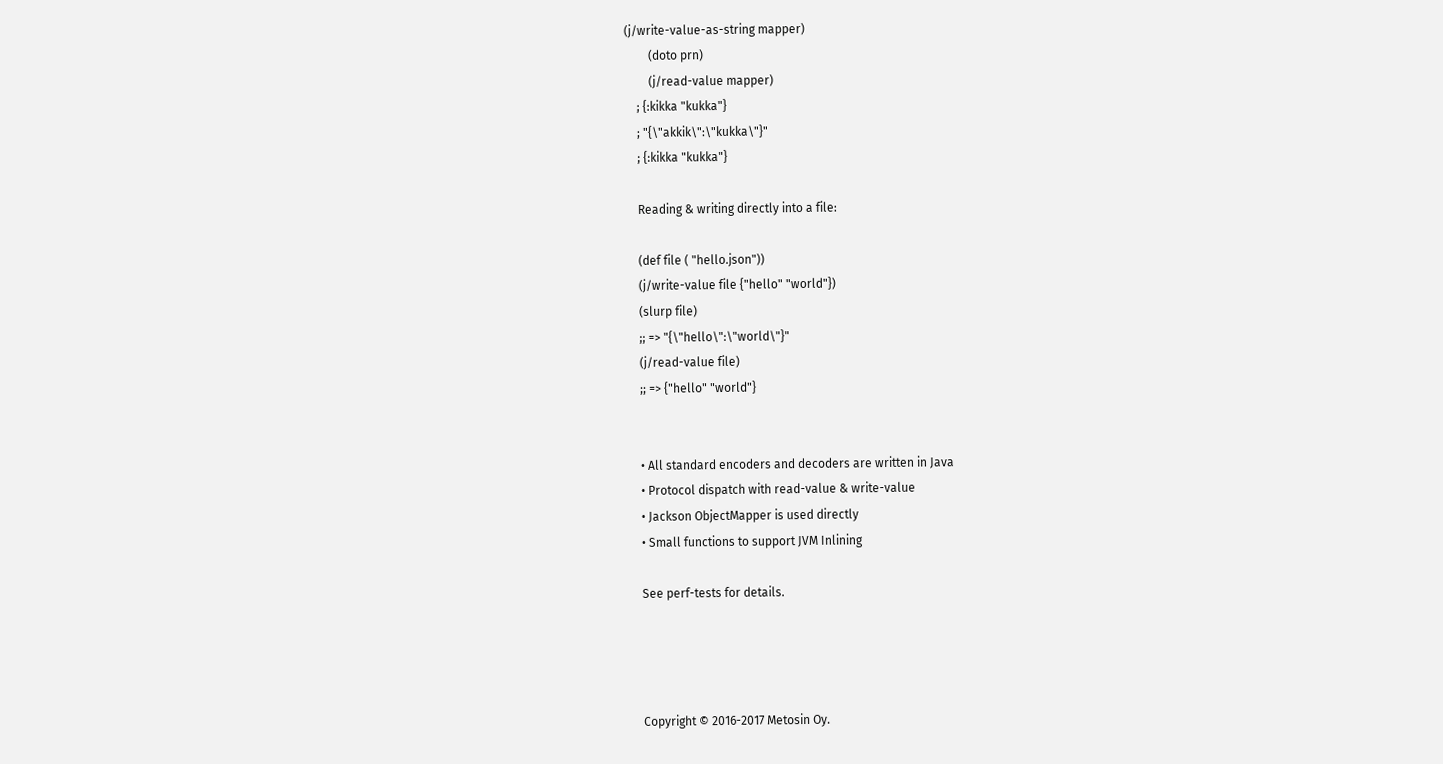(j/write-value-as-string mapper)
        (doto prn)
        (j/read-value mapper)
    ; {:kikka "kukka"}
    ; "{\"akkik\":\"kukka\"}"
    ; {:kikka "kukka"}

    Reading & writing directly into a file:

    (def file ( "hello.json"))
    (j/write-value file {"hello" "world"})
    (slurp file)
    ;; => "{\"hello\":\"world\"}"
    (j/read-value file)
    ;; => {"hello" "world"}


    • All standard encoders and decoders are written in Java
    • Protocol dispatch with read-value & write-value
    • Jackson ObjectMapper is used directly
    • Small functions to support JVM Inlining

    See perf-tests for details.




    Copyright © 2016-2017 Metosin Oy.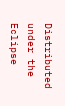Distributed under the Eclipse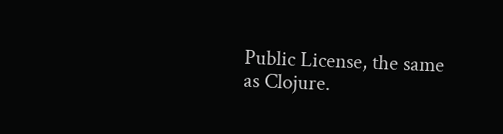Public License, the same as Clojure.